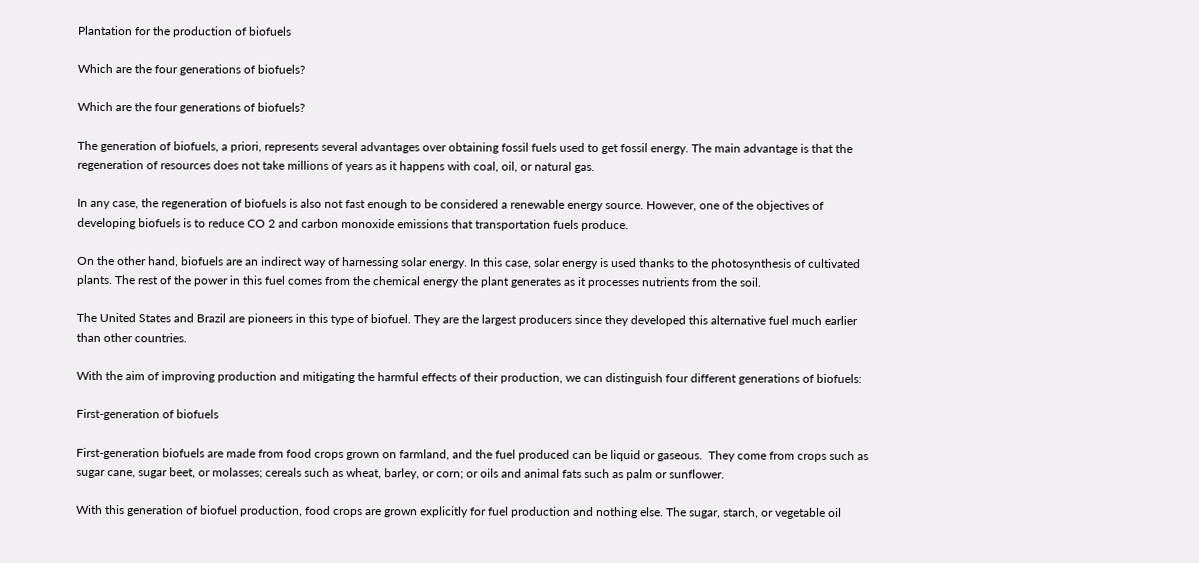Plantation for the production of biofuels

Which are the four generations of biofuels?

Which are the four generations of biofuels?

The generation of biofuels, a priori, represents several advantages over obtaining fossil fuels used to get fossil energy. The main advantage is that the regeneration of resources does not take millions of years as it happens with coal, oil, or natural gas.

In any case, the regeneration of biofuels is also not fast enough to be considered a renewable energy source. However, one of the objectives of developing biofuels is to reduce CO 2 and carbon monoxide emissions that transportation fuels produce.

On the other hand, biofuels are an indirect way of harnessing solar energy. In this case, solar energy is used thanks to the photosynthesis of cultivated plants. The rest of the power in this fuel comes from the chemical energy the plant generates as it processes nutrients from the soil.

The United States and Brazil are pioneers in this type of biofuel. They are the largest producers since they developed this alternative fuel much earlier than other countries.

With the aim of improving production and mitigating the harmful effects of their production, we can distinguish four different generations of biofuels:

First-generation of biofuels

First-generation biofuels are made from food crops grown on farmland, and the fuel produced can be liquid or gaseous.  They come from crops such as sugar cane, sugar beet, or molasses; cereals such as wheat, barley, or corn; or oils and animal fats such as palm or sunflower.

With this generation of biofuel production, food crops are grown explicitly for fuel production and nothing else. The sugar, starch, or vegetable oil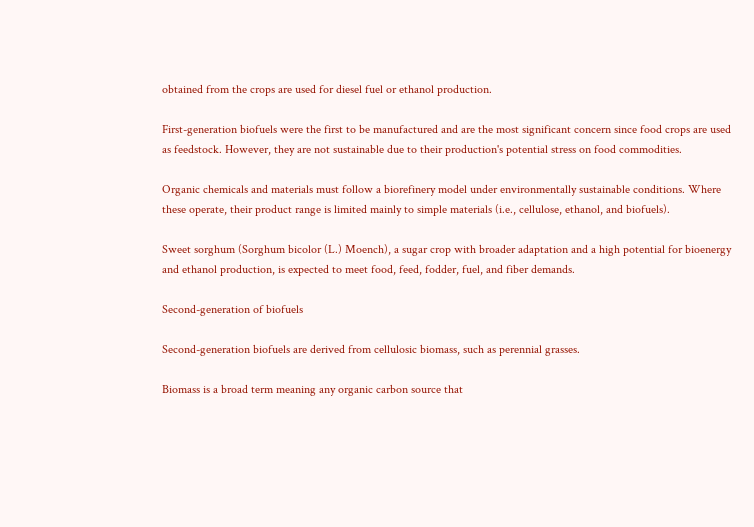obtained from the crops are used for diesel fuel or ethanol production.

First-generation biofuels were the first to be manufactured and are the most significant concern since food crops are used as feedstock. However, they are not sustainable due to their production's potential stress on food commodities.

Organic chemicals and materials must follow a biorefinery model under environmentally sustainable conditions. Where these operate, their product range is limited mainly to simple materials (i.e., cellulose, ethanol, and biofuels).

Sweet sorghum (Sorghum bicolor (L.) Moench), a sugar crop with broader adaptation and a high potential for bioenergy and ethanol production, is expected to meet food, feed, fodder, fuel, and fiber demands.

Second-generation of biofuels

Second-generation biofuels are derived from cellulosic biomass, such as perennial grasses.

Biomass is a broad term meaning any organic carbon source that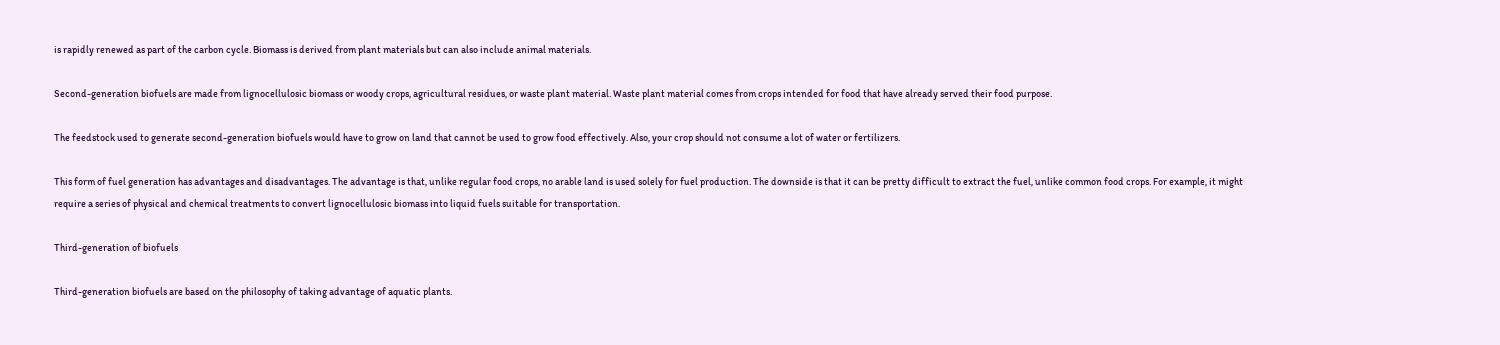is rapidly renewed as part of the carbon cycle. Biomass is derived from plant materials but can also include animal materials.

Second-generation biofuels are made from lignocellulosic biomass or woody crops, agricultural residues, or waste plant material. Waste plant material comes from crops intended for food that have already served their food purpose.

The feedstock used to generate second-generation biofuels would have to grow on land that cannot be used to grow food effectively. Also, your crop should not consume a lot of water or fertilizers.

This form of fuel generation has advantages and disadvantages. The advantage is that, unlike regular food crops, no arable land is used solely for fuel production. The downside is that it can be pretty difficult to extract the fuel, unlike common food crops. For example, it might require a series of physical and chemical treatments to convert lignocellulosic biomass into liquid fuels suitable for transportation.

Third-generation of biofuels

Third-generation biofuels are based on the philosophy of taking advantage of aquatic plants.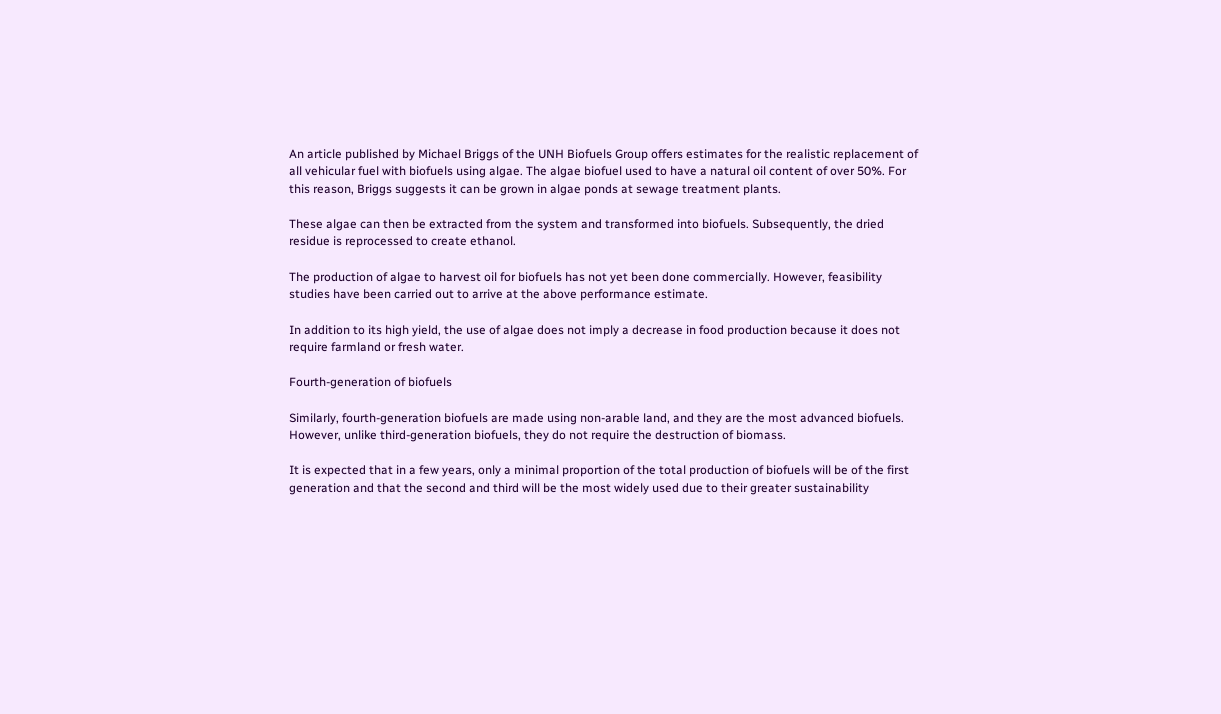An article published by Michael Briggs of the UNH Biofuels Group offers estimates for the realistic replacement of all vehicular fuel with biofuels using algae. The algae biofuel used to have a natural oil content of over 50%. For this reason, Briggs suggests it can be grown in algae ponds at sewage treatment plants.

These algae can then be extracted from the system and transformed into biofuels. Subsequently, the dried residue is reprocessed to create ethanol.

The production of algae to harvest oil for biofuels has not yet been done commercially. However, feasibility studies have been carried out to arrive at the above performance estimate.

In addition to its high yield, the use of algae does not imply a decrease in food production because it does not require farmland or fresh water.

Fourth-generation of biofuels

Similarly, fourth-generation biofuels are made using non-arable land, and they are the most advanced biofuels. However, unlike third-generation biofuels, they do not require the destruction of biomass.

It is expected that in a few years, only a minimal proportion of the total production of biofuels will be of the first generation and that the second and third will be the most widely used due to their greater sustainability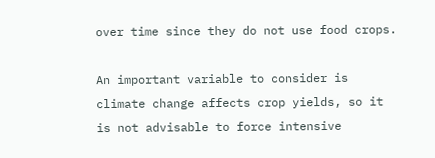over time since they do not use food crops.

An important variable to consider is climate change affects crop yields, so it is not advisable to force intensive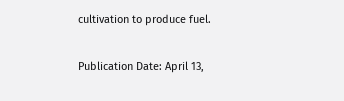cultivation to produce fuel.

Publication Date: April 13,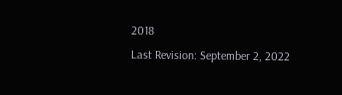2018
Last Revision: September 2, 2022